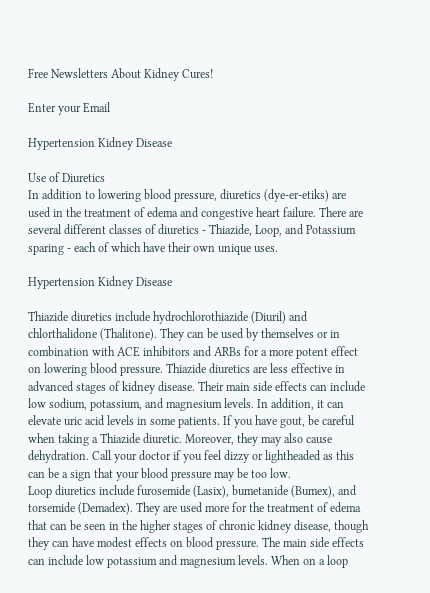Free Newsletters About Kidney Cures!

Enter your Email

Hypertension Kidney Disease

Use of Diuretics
In addition to lowering blood pressure, diuretics (dye-er-etiks) are used in the treatment of edema and congestive heart failure. There are several different classes of diuretics - Thiazide, Loop, and Potassium sparing - each of which have their own unique uses.

Hypertension Kidney Disease

Thiazide diuretics include hydrochlorothiazide (Diuril) and chlorthalidone (Thalitone). They can be used by themselves or in combination with ACE inhibitors and ARBs for a more potent effect on lowering blood pressure. Thiazide diuretics are less effective in advanced stages of kidney disease. Their main side effects can include low sodium, potassium, and magnesium levels. In addition, it can elevate uric acid levels in some patients. If you have gout, be careful when taking a Thiazide diuretic. Moreover, they may also cause dehydration. Call your doctor if you feel dizzy or lightheaded as this can be a sign that your blood pressure may be too low.
Loop diuretics include furosemide (Lasix), bumetanide (Bumex), and torsemide (Demadex). They are used more for the treatment of edema that can be seen in the higher stages of chronic kidney disease, though they can have modest effects on blood pressure. The main side effects can include low potassium and magnesium levels. When on a loop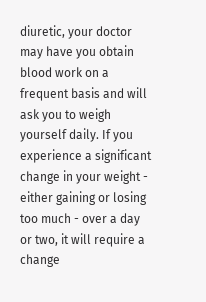diuretic, your doctor may have you obtain blood work on a frequent basis and will ask you to weigh yourself daily. If you experience a significant change in your weight - either gaining or losing too much - over a day or two, it will require a change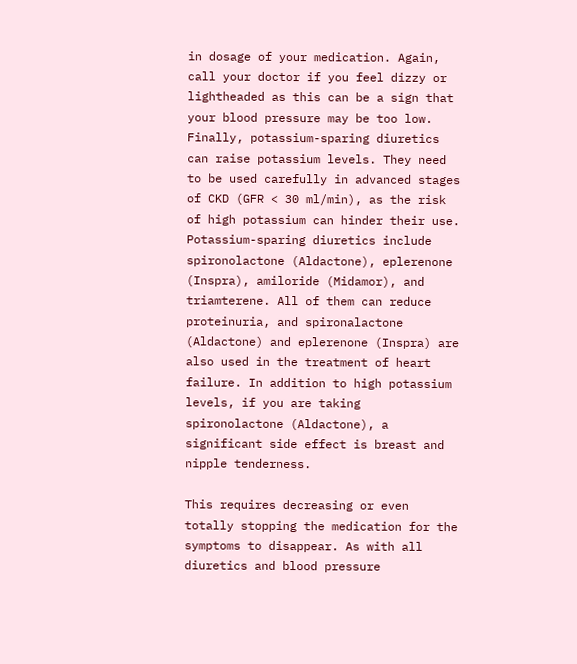in dosage of your medication. Again, call your doctor if you feel dizzy or lightheaded as this can be a sign that your blood pressure may be too low.
Finally, potassium-sparing diuretics can raise potassium levels. They need to be used carefully in advanced stages of CKD (GFR < 30 ml/min), as the risk of high potassium can hinder their use. Potassium-sparing diuretics include spironolactone (Aldactone), eplerenone (Inspra), amiloride (Midamor), and triamterene. All of them can reduce proteinuria, and spironalactone (Aldactone) and eplerenone (Inspra) are also used in the treatment of heart failure. In addition to high potassium levels, if you are taking spironolactone (Aldactone), a significant side effect is breast and nipple tenderness.

This requires decreasing or even totally stopping the medication for the symptoms to disappear. As with all diuretics and blood pressure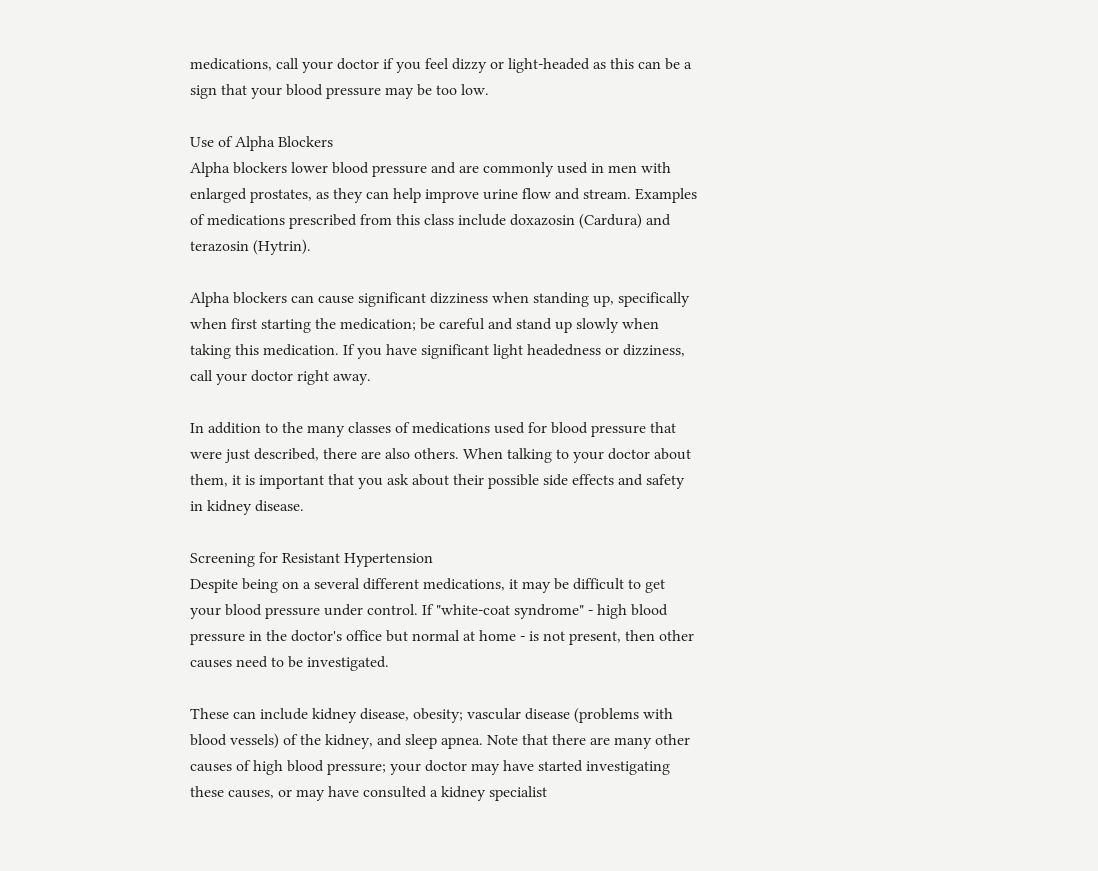medications, call your doctor if you feel dizzy or light-headed as this can be a sign that your blood pressure may be too low.

Use of Alpha Blockers
Alpha blockers lower blood pressure and are commonly used in men with enlarged prostates, as they can help improve urine flow and stream. Examples of medications prescribed from this class include doxazosin (Cardura) and terazosin (Hytrin).

Alpha blockers can cause significant dizziness when standing up, specifically when first starting the medication; be careful and stand up slowly when taking this medication. If you have significant light headedness or dizziness, call your doctor right away.

In addition to the many classes of medications used for blood pressure that were just described, there are also others. When talking to your doctor about them, it is important that you ask about their possible side effects and safety in kidney disease.

Screening for Resistant Hypertension
Despite being on a several different medications, it may be difficult to get your blood pressure under control. If "white-coat syndrome" - high blood pressure in the doctor's office but normal at home - is not present, then other causes need to be investigated.

These can include kidney disease, obesity; vascular disease (problems with blood vessels) of the kidney, and sleep apnea. Note that there are many other causes of high blood pressure; your doctor may have started investigating these causes, or may have consulted a kidney specialist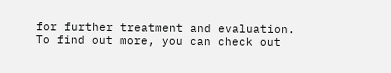for further treatment and evaluation. To find out more, you can check out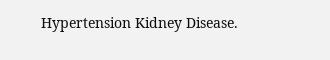Hypertension Kidney Disease.